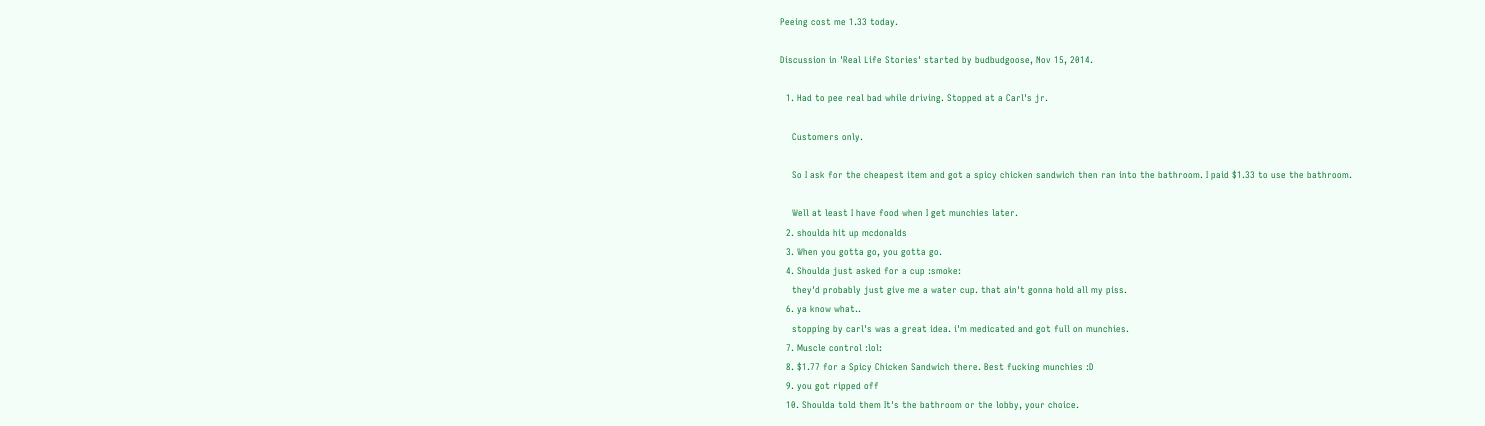Peeing cost me 1.33 today.

Discussion in 'Real Life Stories' started by budbudgoose, Nov 15, 2014.

  1. Had to pee real bad while driving. Stopped at a Carl's jr.

    Customers only.

    So I ask for the cheapest item and got a spicy chicken sandwich then ran into the bathroom. I paid $1.33 to use the bathroom.

    Well at least I have food when I get munchies later.
  2. shoulda hit up mcdonalds
  3. When you gotta go, you gotta go.
  4. Shoulda just asked for a cup :smoke:
    they'd probably just give me a water cup. that ain't gonna hold all my piss.
  6. ya know what..
    stopping by carl's was a great idea. i'm medicated and got full on munchies.
  7. Muscle control :lol:
  8. $1.77 for a Spicy Chicken Sandwich there. Best fucking munchies :D
  9. you got ripped off
  10. Shoulda told them It's the bathroom or the lobby, your choice.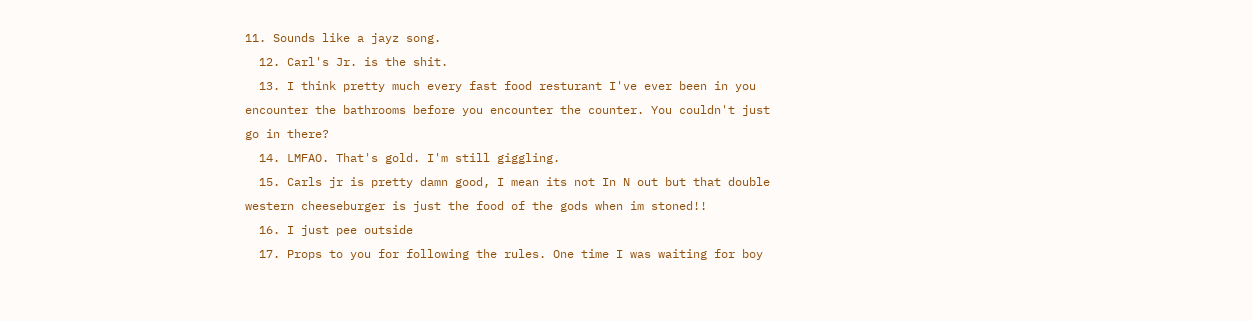11. Sounds like a jayz song.
  12. Carl's Jr. is the shit.
  13. I think pretty much every fast food resturant I've ever been in you encounter the bathrooms before you encounter the counter. You couldn't just go in there?
  14. LMFAO. That's gold. I'm still giggling.
  15. Carls jr is pretty damn good, I mean its not In N out but that double western cheeseburger is just the food of the gods when im stoned!!
  16. I just pee outside
  17. Props to you for following the rules. One time I was waiting for boy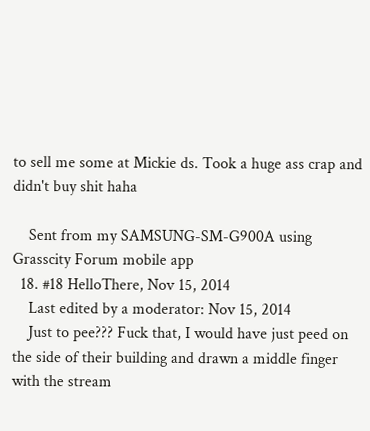to sell me some at Mickie ds. Took a huge ass crap and didn't buy shit haha

    Sent from my SAMSUNG-SM-G900A using Grasscity Forum mobile app
  18. #18 HelloThere, Nov 15, 2014
    Last edited by a moderator: Nov 15, 2014
    Just to pee??? Fuck that, I would have just peed on the side of their building and drawn a middle finger with the stream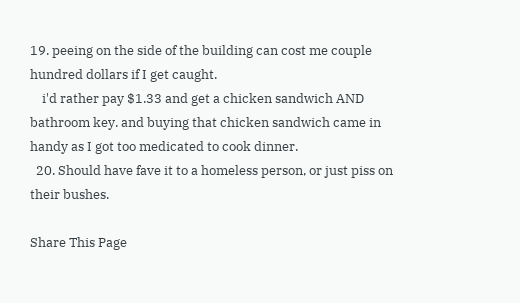19. peeing on the side of the building can cost me couple hundred dollars if I get caught.
    i'd rather pay $1.33 and get a chicken sandwich AND bathroom key. and buying that chicken sandwich came in handy as I got too medicated to cook dinner.
  20. Should have fave it to a homeless person, or just piss on their bushes.

Share This Page